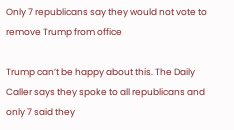Only 7 republicans say they would not vote to remove Trump from office

Trump can’t be happy about this. The Daily Caller says they spoke to all republicans and only 7 said they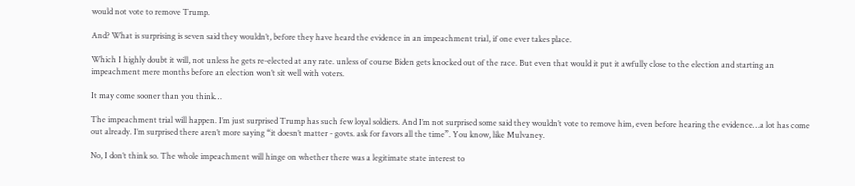would not vote to remove Trump.

And? What is surprising is seven said they wouldn’t, before they have heard the evidence in an impeachment trial, if one ever takes place.

Which I highly doubt it will, not unless he gets re-elected at any rate. unless of course Biden gets knocked out of the race. But even that would it put it awfully close to the election and starting an impeachment mere months before an election won’t sit well with voters.

It may come sooner than you think…

The impeachment trial will happen. I’m just surprised Trump has such few loyal soldiers. And I’m not surprised some said they wouldn’t vote to remove him, even before hearing the evidence…a lot has come out already. I’m surprised there aren’t more saying “it doesn’t matter - govts. ask for favors all the time”. You know, like Mulvaney.

No, I don’t think so. The whole impeachment will hinge on whether there was a legitimate state interest to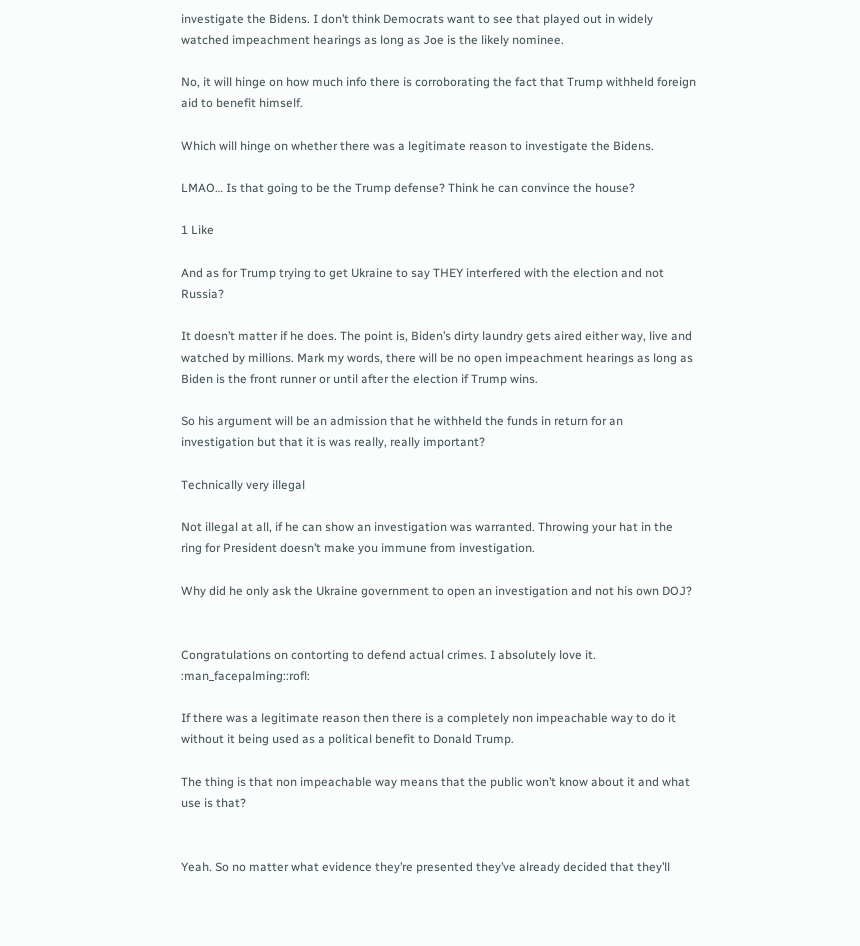investigate the Bidens. I don’t think Democrats want to see that played out in widely watched impeachment hearings as long as Joe is the likely nominee.

No, it will hinge on how much info there is corroborating the fact that Trump withheld foreign aid to benefit himself.

Which will hinge on whether there was a legitimate reason to investigate the Bidens.

LMAO… Is that going to be the Trump defense? Think he can convince the house?

1 Like

And as for Trump trying to get Ukraine to say THEY interfered with the election and not Russia?

It doesn’t matter if he does. The point is, Biden’s dirty laundry gets aired either way, live and watched by millions. Mark my words, there will be no open impeachment hearings as long as Biden is the front runner or until after the election if Trump wins.

So his argument will be an admission that he withheld the funds in return for an investigation but that it is was really, really important?

Technically very illegal

Not illegal at all, if he can show an investigation was warranted. Throwing your hat in the ring for President doesn’t make you immune from investigation.

Why did he only ask the Ukraine government to open an investigation and not his own DOJ?


Congratulations on contorting to defend actual crimes. I absolutely love it. :man_facepalming::rofl:

If there was a legitimate reason then there is a completely non impeachable way to do it without it being used as a political benefit to Donald Trump.

The thing is that non impeachable way means that the public won’t know about it and what use is that?


Yeah. So no matter what evidence they’re presented they’ve already decided that they’ll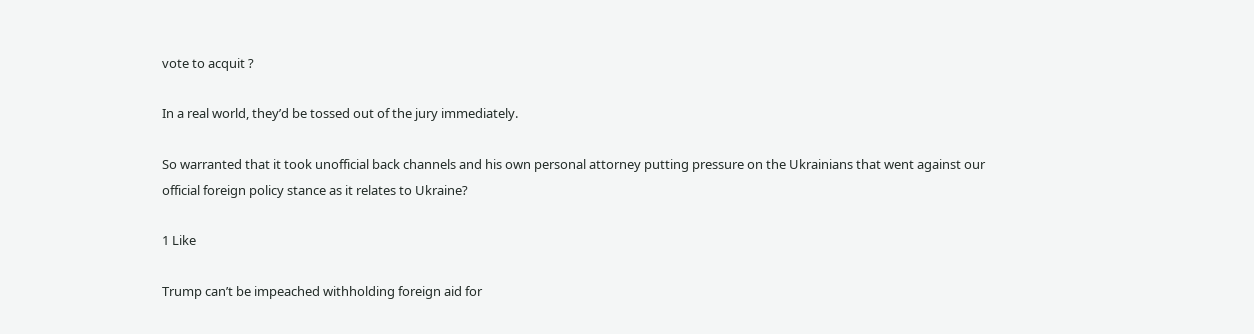vote to acquit ?

In a real world, they’d be tossed out of the jury immediately.

So warranted that it took unofficial back channels and his own personal attorney putting pressure on the Ukrainians that went against our official foreign policy stance as it relates to Ukraine?

1 Like

Trump can’t be impeached withholding foreign aid for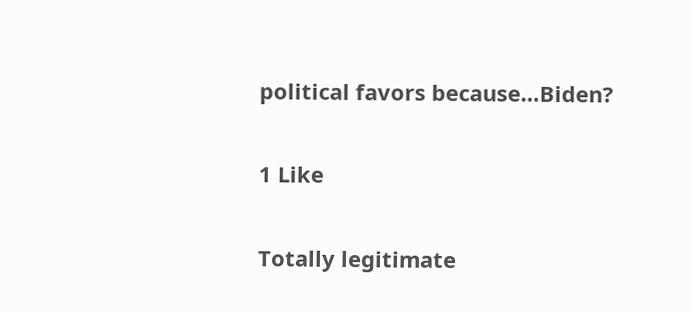political favors because…Biden?

1 Like

Totally legitimate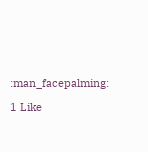:man_facepalming:

1 Like